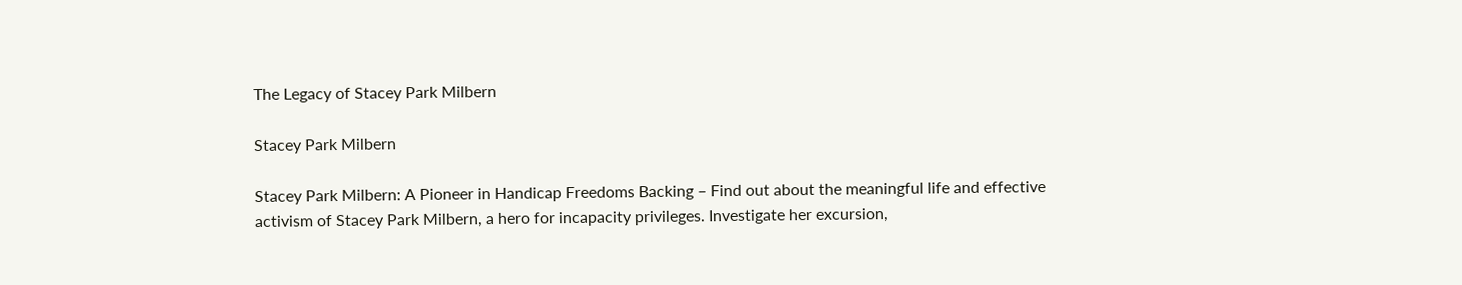The Legacy of Stacey Park Milbern

Stacey Park Milbern

Stacey Park Milbern: A Pioneer in Handicap Freedoms Backing – Find out about the meaningful life and effective activism of Stacey Park Milbern, a hero for incapacity privileges. Investigate her excursion,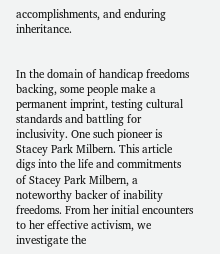accomplishments, and enduring inheritance.


In the domain of handicap freedoms backing, some people make a permanent imprint, testing cultural standards and battling for inclusivity. One such pioneer is Stacey Park Milbern. This article digs into the life and commitments of Stacey Park Milbern, a noteworthy backer of inability freedoms. From her initial encounters to her effective activism, we investigate the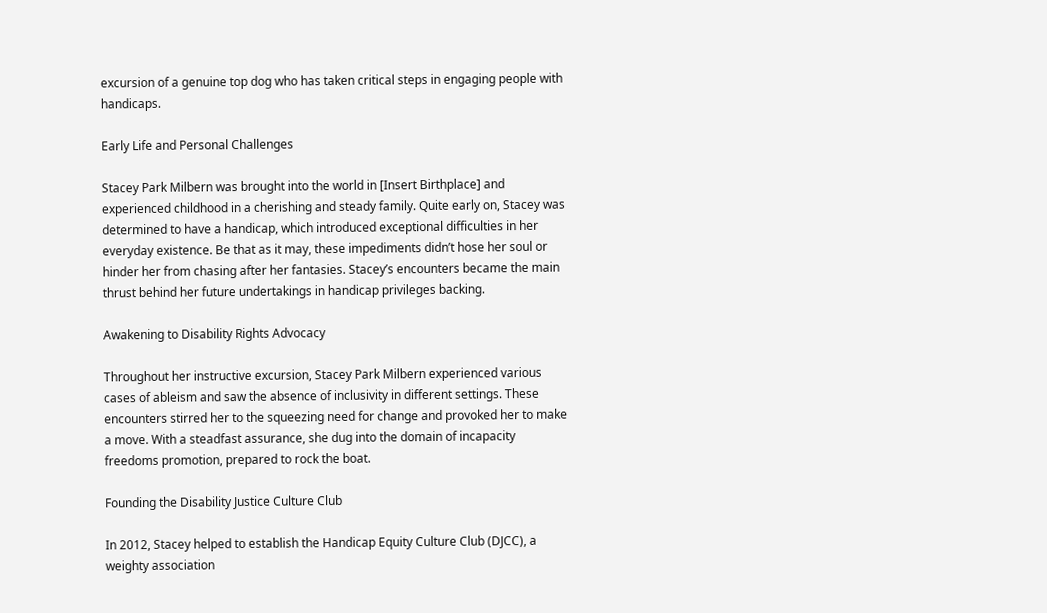excursion of a genuine top dog who has taken critical steps in engaging people with handicaps.

Early Life and Personal Challenges

Stacey Park Milbern was brought into the world in [Insert Birthplace] and experienced childhood in a cherishing and steady family. Quite early on, Stacey was determined to have a handicap, which introduced exceptional difficulties in her everyday existence. Be that as it may, these impediments didn’t hose her soul or hinder her from chasing after her fantasies. Stacey’s encounters became the main thrust behind her future undertakings in handicap privileges backing.

Awakening to Disability Rights Advocacy

Throughout her instructive excursion, Stacey Park Milbern experienced various cases of ableism and saw the absence of inclusivity in different settings. These encounters stirred her to the squeezing need for change and provoked her to make a move. With a steadfast assurance, she dug into the domain of incapacity freedoms promotion, prepared to rock the boat.

Founding the Disability Justice Culture Club

In 2012, Stacey helped to establish the Handicap Equity Culture Club (DJCC), a weighty association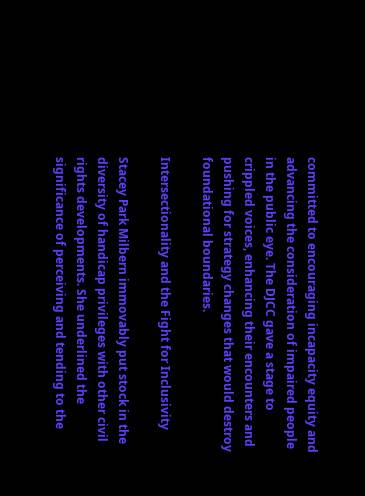committed to encouraging incapacity equity and advancing the consideration of impaired people in the public eye. The DJCC gave a stage to crippled voices, enhancing their encounters and pushing for strategy changes that would destroy foundational boundaries.

Intersectionality and the Fight for Inclusivity

Stacey Park Milbern immovably put stock in the diversity of handicap privileges with other civil rights developments. She underlined the significance of perceiving and tending to the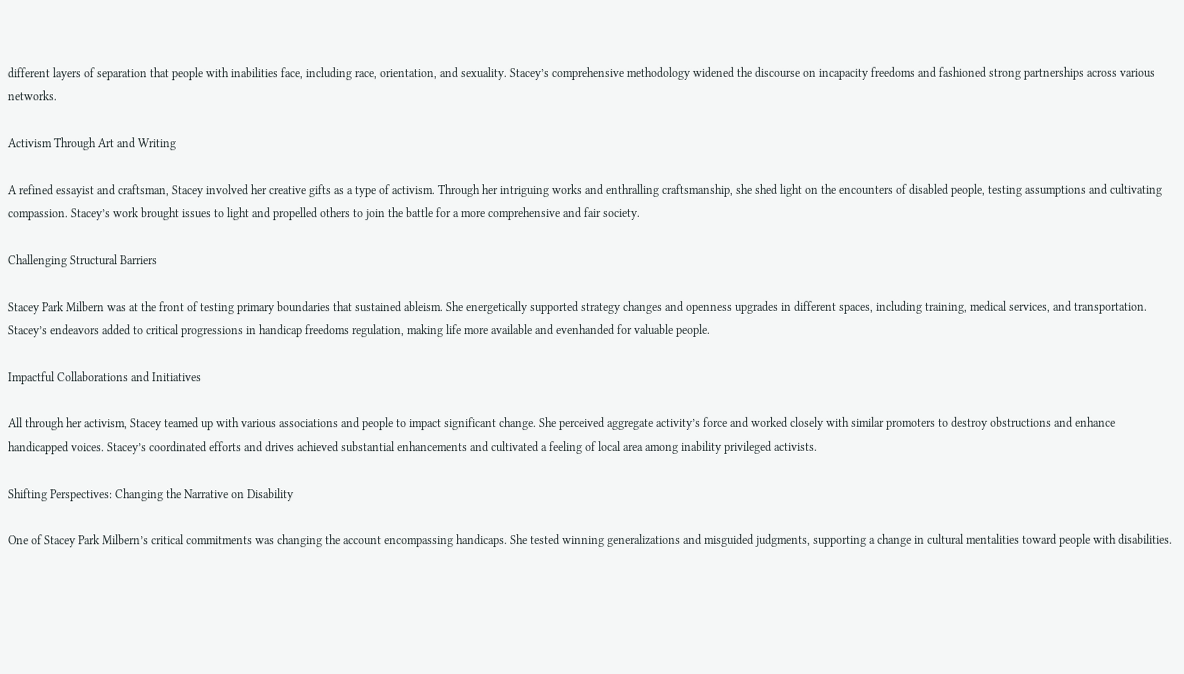different layers of separation that people with inabilities face, including race, orientation, and sexuality. Stacey’s comprehensive methodology widened the discourse on incapacity freedoms and fashioned strong partnerships across various networks.

Activism Through Art and Writing

A refined essayist and craftsman, Stacey involved her creative gifts as a type of activism. Through her intriguing works and enthralling craftsmanship, she shed light on the encounters of disabled people, testing assumptions and cultivating compassion. Stacey’s work brought issues to light and propelled others to join the battle for a more comprehensive and fair society.

Challenging Structural Barriers

Stacey Park Milbern was at the front of testing primary boundaries that sustained ableism. She energetically supported strategy changes and openness upgrades in different spaces, including training, medical services, and transportation. Stacey’s endeavors added to critical progressions in handicap freedoms regulation, making life more available and evenhanded for valuable people.

Impactful Collaborations and Initiatives

All through her activism, Stacey teamed up with various associations and people to impact significant change. She perceived aggregate activity’s force and worked closely with similar promoters to destroy obstructions and enhance handicapped voices. Stacey’s coordinated efforts and drives achieved substantial enhancements and cultivated a feeling of local area among inability privileged activists.

Shifting Perspectives: Changing the Narrative on Disability

One of Stacey Park Milbern’s critical commitments was changing the account encompassing handicaps. She tested winning generalizations and misguided judgments, supporting a change in cultural mentalities toward people with disabilities.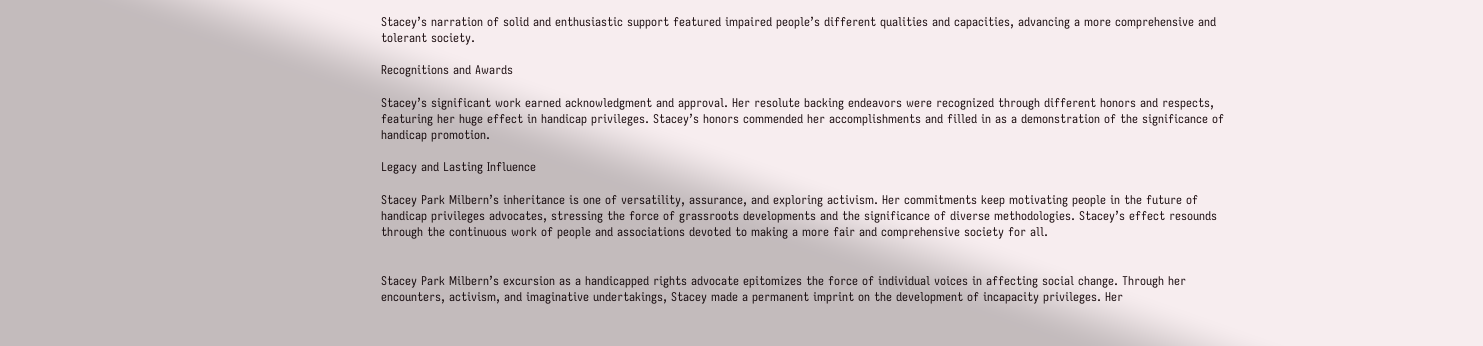Stacey’s narration of solid and enthusiastic support featured impaired people’s different qualities and capacities, advancing a more comprehensive and tolerant society.

Recognitions and Awards

Stacey’s significant work earned acknowledgment and approval. Her resolute backing endeavors were recognized through different honors and respects, featuring her huge effect in handicap privileges. Stacey’s honors commended her accomplishments and filled in as a demonstration of the significance of handicap promotion.

Legacy and Lasting Influence

Stacey Park Milbern’s inheritance is one of versatility, assurance, and exploring activism. Her commitments keep motivating people in the future of handicap privileges advocates, stressing the force of grassroots developments and the significance of diverse methodologies. Stacey’s effect resounds through the continuous work of people and associations devoted to making a more fair and comprehensive society for all.


Stacey Park Milbern’s excursion as a handicapped rights advocate epitomizes the force of individual voices in affecting social change. Through her encounters, activism, and imaginative undertakings, Stacey made a permanent imprint on the development of incapacity privileges. Her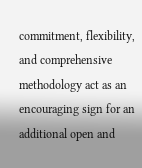commitment, flexibility, and comprehensive methodology act as an encouraging sign for an additional open and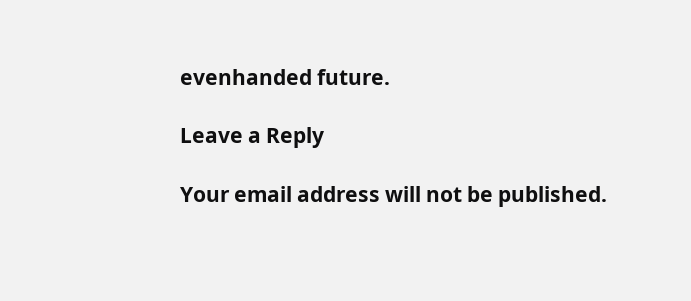evenhanded future.

Leave a Reply

Your email address will not be published.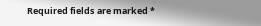Required fields are marked *